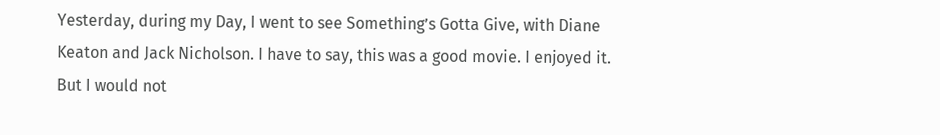Yesterday, during my Day, I went to see Something’s Gotta Give, with Diane Keaton and Jack Nicholson. I have to say, this was a good movie. I enjoyed it. But I would not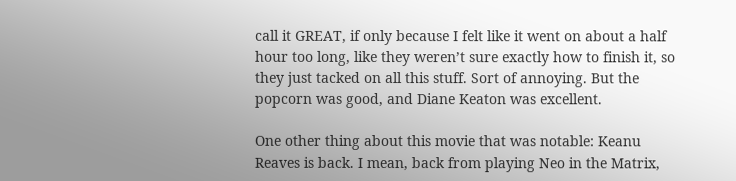call it GREAT, if only because I felt like it went on about a half hour too long, like they weren’t sure exactly how to finish it, so they just tacked on all this stuff. Sort of annoying. But the popcorn was good, and Diane Keaton was excellent.

One other thing about this movie that was notable: Keanu Reaves is back. I mean, back from playing Neo in the Matrix,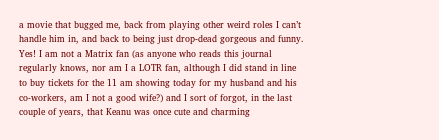a movie that bugged me, back from playing other weird roles I can’t handle him in, and back to being just drop-dead gorgeous and funny. Yes! I am not a Matrix fan (as anyone who reads this journal regularly knows, nor am I a LOTR fan, although I did stand in line to buy tickets for the 11 am showing today for my husband and his co-workers, am I not a good wife?) and I sort of forgot, in the last couple of years, that Keanu was once cute and charming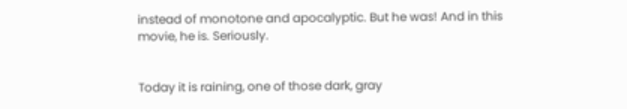instead of monotone and apocalyptic. But he was! And in this movie, he is. Seriously.


Today it is raining, one of those dark, gray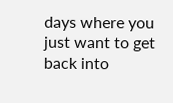days where you just want to get back into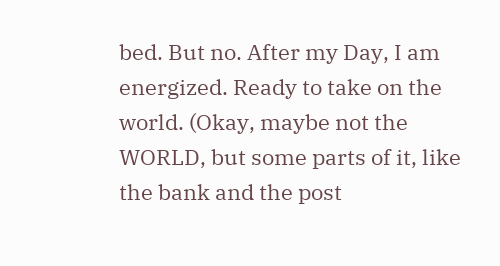bed. But no. After my Day, I am energized. Ready to take on the world. (Okay, maybe not the WORLD, but some parts of it, like the bank and the post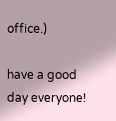office.)

have a good day everyone!